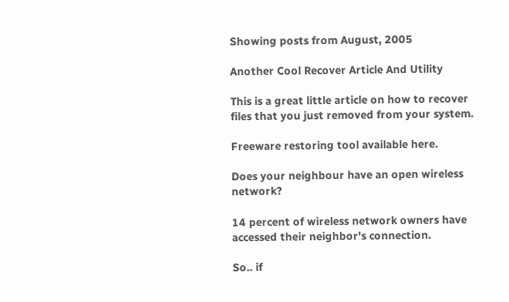Showing posts from August, 2005

Another Cool Recover Article And Utility

This is a great little article on how to recover files that you just removed from your system.

Freeware restoring tool available here.

Does your neighbour have an open wireless network?

14 percent of wireless network owners have accessed their neighbor's connection.

So.. if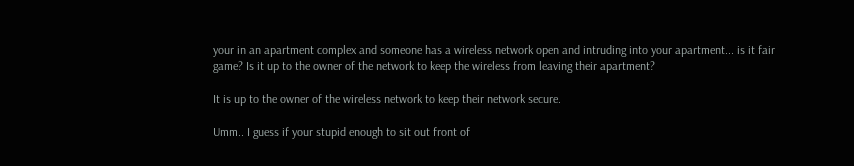your in an apartment complex and someone has a wireless network open and intruding into your apartment... is it fair game? Is it up to the owner of the network to keep the wireless from leaving their apartment?

It is up to the owner of the wireless network to keep their network secure.

Umm.. I guess if your stupid enough to sit out front of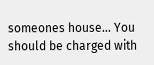someones house... You should be charged with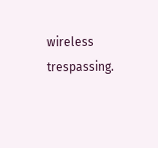wireless trespassing.